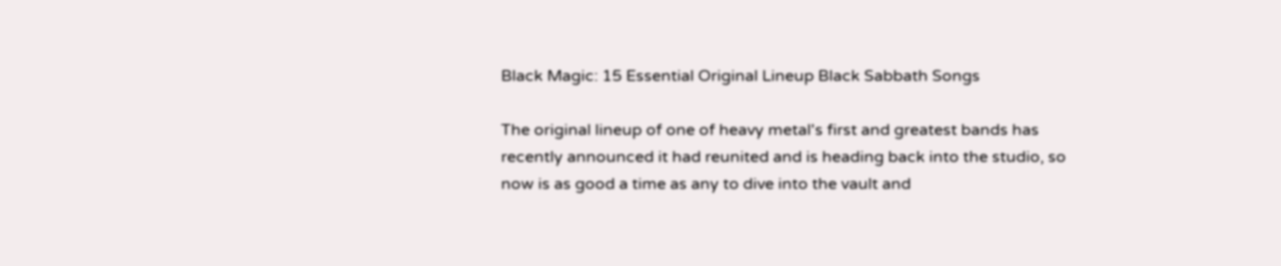Black Magic: 15 Essential Original Lineup Black Sabbath Songs

The original lineup of one of heavy metal's first and greatest bands has recently announced it had reunited and is heading back into the studio, so now is as good a time as any to dive into the vault and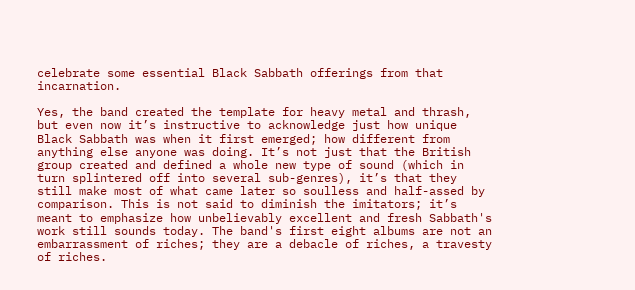celebrate some essential Black Sabbath offerings from that incarnation.

Yes, the band created the template for heavy metal and thrash, but even now it’s instructive to acknowledge just how unique Black Sabbath was when it first emerged; how different from anything else anyone was doing. It’s not just that the British group created and defined a whole new type of sound (which in turn splintered off into several sub-genres), it’s that they still make most of what came later so soulless and half-assed by comparison. This is not said to diminish the imitators; it’s meant to emphasize how unbelievably excellent and fresh Sabbath's work still sounds today. The band's first eight albums are not an embarrassment of riches; they are a debacle of riches, a travesty of riches.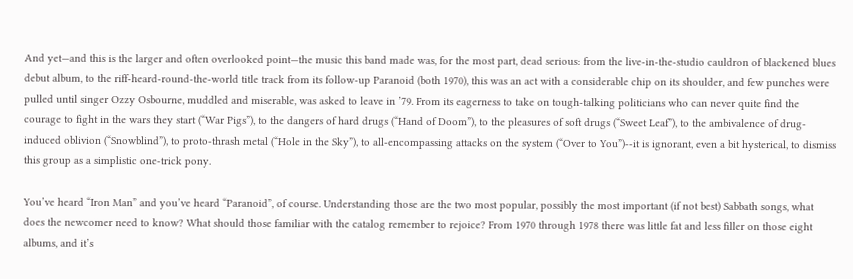And yet—and this is the larger and often overlooked point—the music this band made was, for the most part, dead serious: from the live-in-the-studio cauldron of blackened blues debut album, to the riff-heard-round-the-world title track from its follow-up Paranoid (both 1970), this was an act with a considerable chip on its shoulder, and few punches were pulled until singer Ozzy Osbourne, muddled and miserable, was asked to leave in ’79. From its eagerness to take on tough-talking politicians who can never quite find the courage to fight in the wars they start (“War Pigs”), to the dangers of hard drugs (“Hand of Doom”), to the pleasures of soft drugs (“Sweet Leaf”), to the ambivalence of drug-induced oblivion (“Snowblind”), to proto-thrash metal (“Hole in the Sky”), to all-encompassing attacks on the system (“Over to You”)--it is ignorant, even a bit hysterical, to dismiss this group as a simplistic one-trick pony.

You’ve heard “Iron Man” and you’ve heard “Paranoid”, of course. Understanding those are the two most popular, possibly the most important (if not best) Sabbath songs, what does the newcomer need to know? What should those familiar with the catalog remember to rejoice? From 1970 through 1978 there was little fat and less filler on those eight albums, and it’s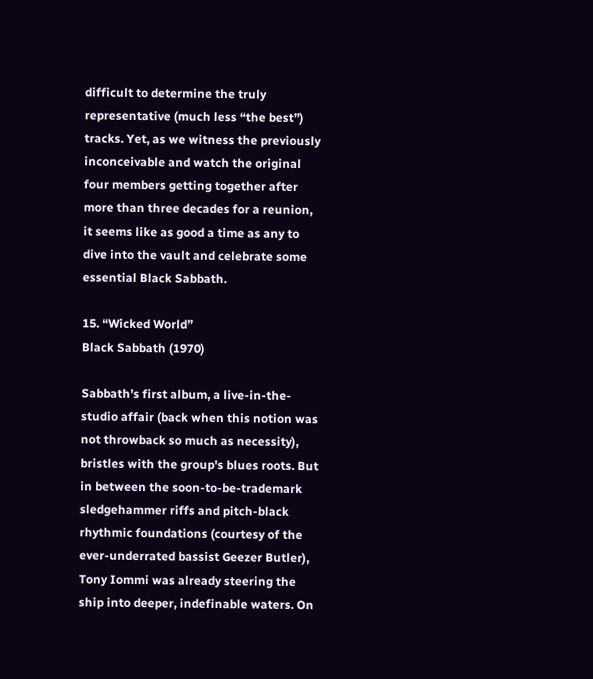difficult to determine the truly representative (much less “the best”) tracks. Yet, as we witness the previously inconceivable and watch the original four members getting together after more than three decades for a reunion, it seems like as good a time as any to dive into the vault and celebrate some essential Black Sabbath.

15. “Wicked World”
Black Sabbath (1970)

Sabbath's first album, a live-in-the-studio affair (back when this notion was not throwback so much as necessity), bristles with the group's blues roots. But in between the soon-to-be-trademark sledgehammer riffs and pitch-black rhythmic foundations (courtesy of the ever-underrated bassist Geezer Butler), Tony Iommi was already steering the ship into deeper, indefinable waters. On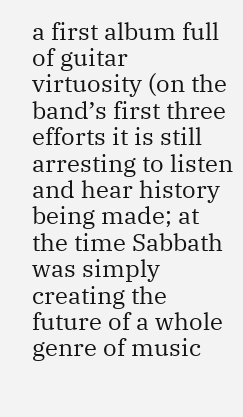a first album full of guitar virtuosity (on the band’s first three efforts it is still arresting to listen and hear history being made; at the time Sabbath was simply creating the future of a whole genre of music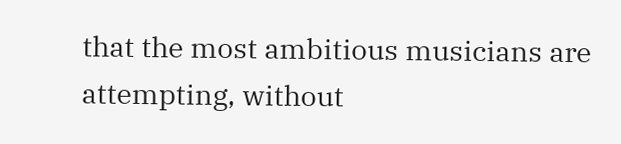that the most ambitious musicians are attempting, without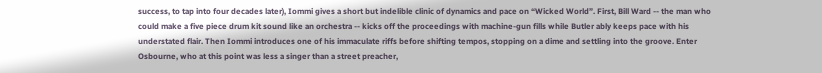success, to tap into four decades later), Iommi gives a short but indelible clinic of dynamics and pace on “Wicked World”. First, Bill Ward -- the man who could make a five piece drum kit sound like an orchestra -- kicks off the proceedings with machine-gun fills while Butler ably keeps pace with his understated flair. Then Iommi introduces one of his immaculate riffs before shifting tempos, stopping on a dime and settling into the groove. Enter Osbourne, who at this point was less a singer than a street preacher,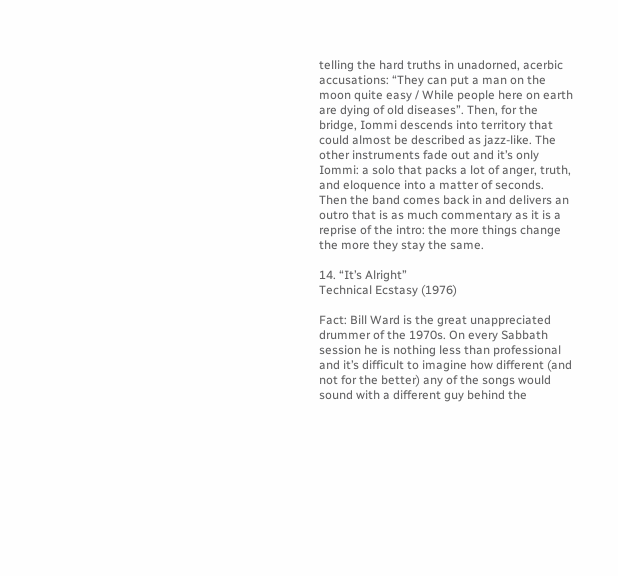telling the hard truths in unadorned, acerbic accusations: “They can put a man on the moon quite easy / While people here on earth are dying of old diseases”. Then, for the bridge, Iommi descends into territory that could almost be described as jazz-like. The other instruments fade out and it’s only Iommi: a solo that packs a lot of anger, truth, and eloquence into a matter of seconds. Then the band comes back in and delivers an outro that is as much commentary as it is a reprise of the intro: the more things change the more they stay the same.

14. “It’s Alright”
Technical Ecstasy (1976)

Fact: Bill Ward is the great unappreciated drummer of the 1970s. On every Sabbath session he is nothing less than professional and it’s difficult to imagine how different (and not for the better) any of the songs would sound with a different guy behind the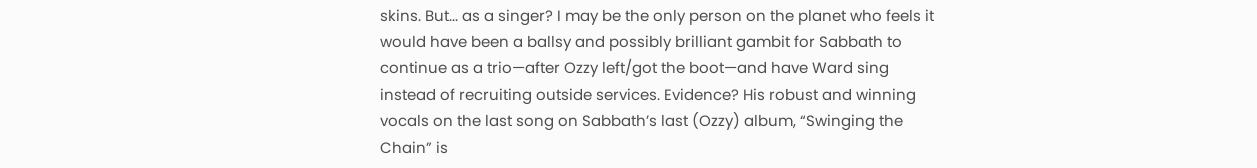skins. But... as a singer? I may be the only person on the planet who feels it would have been a ballsy and possibly brilliant gambit for Sabbath to continue as a trio—after Ozzy left/got the boot—and have Ward sing instead of recruiting outside services. Evidence? His robust and winning vocals on the last song on Sabbath’s last (Ozzy) album, “Swinging the Chain” is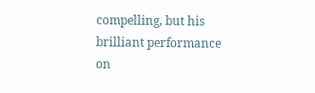compelling, but his brilliant performance on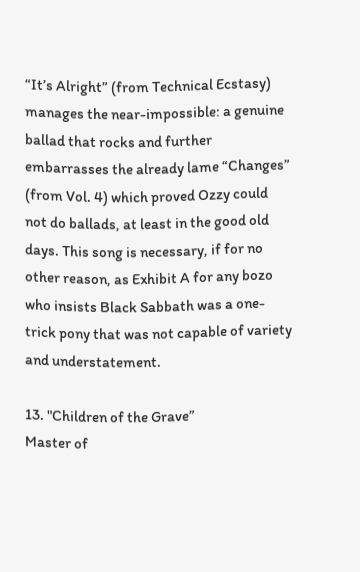“It’s Alright” (from Technical Ecstasy) manages the near-impossible: a genuine ballad that rocks and further embarrasses the already lame “Changes” (from Vol. 4) which proved Ozzy could not do ballads, at least in the good old days. This song is necessary, if for no other reason, as Exhibit A for any bozo who insists Black Sabbath was a one-trick pony that was not capable of variety and understatement.

13. "Children of the Grave”
Master of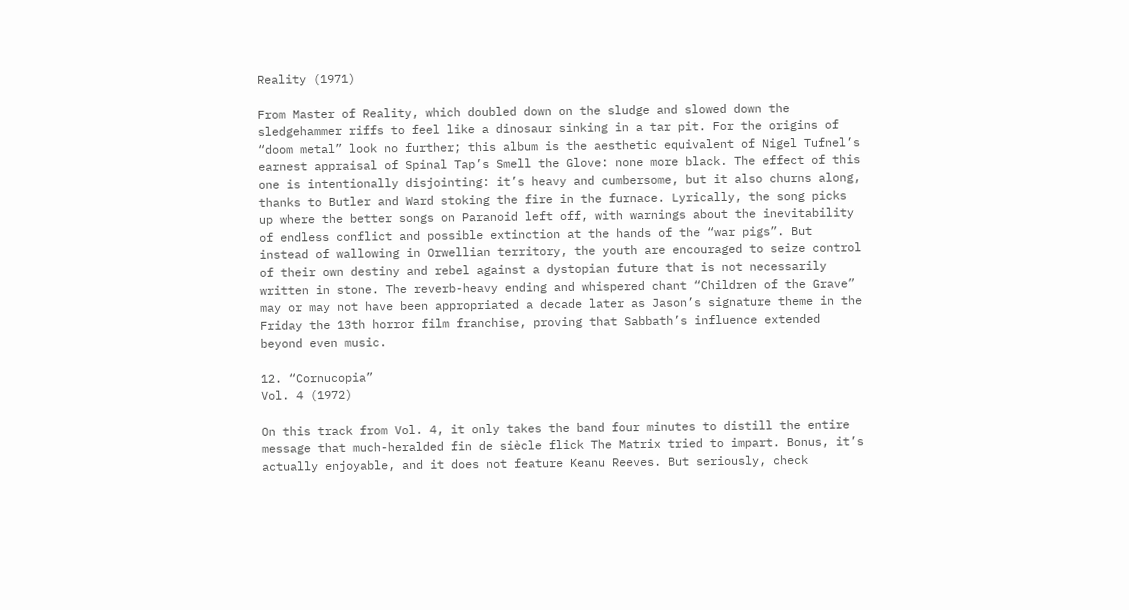Reality (1971)

From Master of Reality, which doubled down on the sludge and slowed down the sledgehammer riffs to feel like a dinosaur sinking in a tar pit. For the origins of “doom metal” look no further; this album is the aesthetic equivalent of Nigel Tufnel’s earnest appraisal of Spinal Tap’s Smell the Glove: none more black. The effect of this one is intentionally disjointing: it’s heavy and cumbersome, but it also churns along, thanks to Butler and Ward stoking the fire in the furnace. Lyrically, the song picks up where the better songs on Paranoid left off, with warnings about the inevitability of endless conflict and possible extinction at the hands of the “war pigs”. But instead of wallowing in Orwellian territory, the youth are encouraged to seize control of their own destiny and rebel against a dystopian future that is not necessarily written in stone. The reverb-heavy ending and whispered chant “Children of the Grave” may or may not have been appropriated a decade later as Jason’s signature theme in the Friday the 13th horror film franchise, proving that Sabbath’s influence extended beyond even music.

12. “Cornucopia”
Vol. 4 (1972)

On this track from Vol. 4, it only takes the band four minutes to distill the entire message that much-heralded fin de siècle flick The Matrix tried to impart. Bonus, it’s actually enjoyable, and it does not feature Keanu Reeves. But seriously, check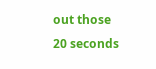out those 20 seconds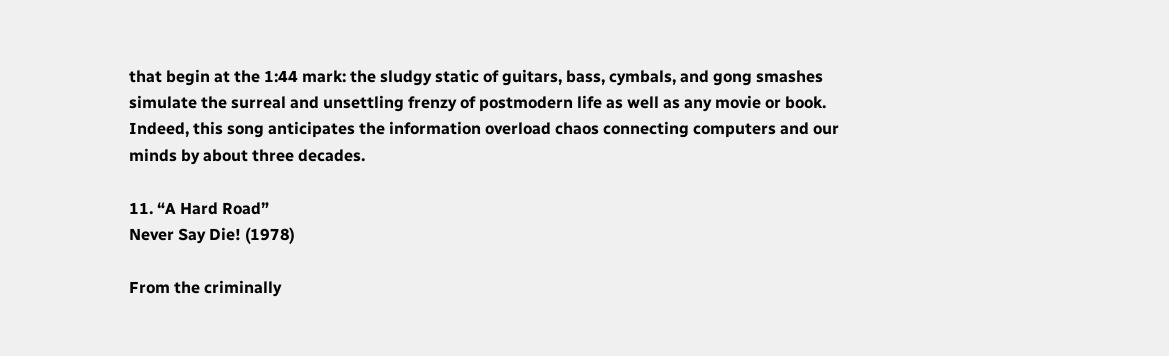that begin at the 1:44 mark: the sludgy static of guitars, bass, cymbals, and gong smashes simulate the surreal and unsettling frenzy of postmodern life as well as any movie or book. Indeed, this song anticipates the information overload chaos connecting computers and our minds by about three decades.

11. “A Hard Road”
Never Say Die! (1978)

From the criminally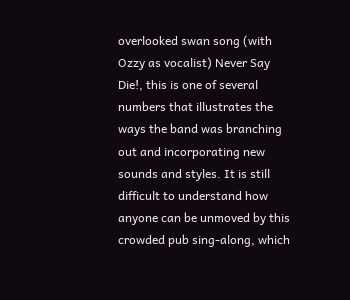overlooked swan song (with Ozzy as vocalist) Never Say Die!, this is one of several numbers that illustrates the ways the band was branching out and incorporating new sounds and styles. It is still difficult to understand how anyone can be unmoved by this crowded pub sing-along, which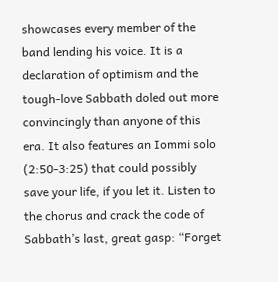showcases every member of the band lending his voice. It is a declaration of optimism and the tough-love Sabbath doled out more convincingly than anyone of this era. It also features an Iommi solo (2:50-3:25) that could possibly save your life, if you let it. Listen to the chorus and crack the code of Sabbath’s last, great gasp: “Forget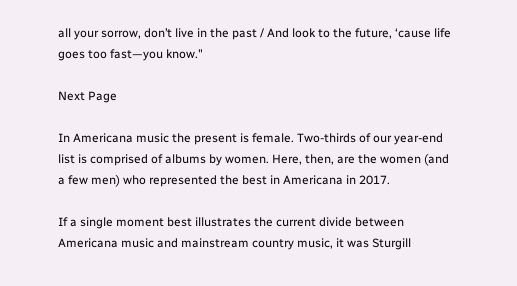all your sorrow, don’t live in the past / And look to the future, ‘cause life goes too fast—you know."

Next Page

In Americana music the present is female. Two-thirds of our year-end list is comprised of albums by women. Here, then, are the women (and a few men) who represented the best in Americana in 2017.

If a single moment best illustrates the current divide between Americana music and mainstream country music, it was Sturgill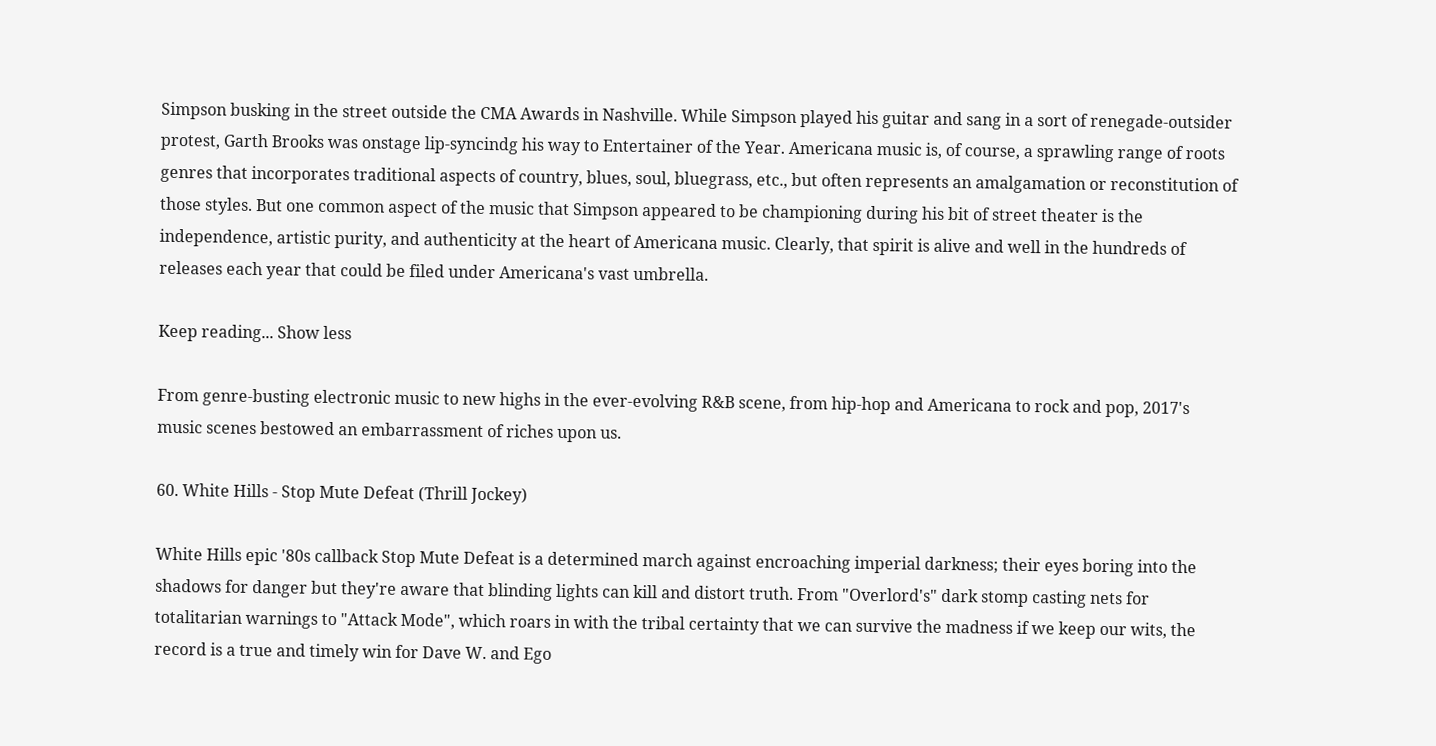Simpson busking in the street outside the CMA Awards in Nashville. While Simpson played his guitar and sang in a sort of renegade-outsider protest, Garth Brooks was onstage lip-syncindg his way to Entertainer of the Year. Americana music is, of course, a sprawling range of roots genres that incorporates traditional aspects of country, blues, soul, bluegrass, etc., but often represents an amalgamation or reconstitution of those styles. But one common aspect of the music that Simpson appeared to be championing during his bit of street theater is the independence, artistic purity, and authenticity at the heart of Americana music. Clearly, that spirit is alive and well in the hundreds of releases each year that could be filed under Americana's vast umbrella.

Keep reading... Show less

From genre-busting electronic music to new highs in the ever-evolving R&B scene, from hip-hop and Americana to rock and pop, 2017's music scenes bestowed an embarrassment of riches upon us.

60. White Hills - Stop Mute Defeat (Thrill Jockey)

White Hills epic '80s callback Stop Mute Defeat is a determined march against encroaching imperial darkness; their eyes boring into the shadows for danger but they're aware that blinding lights can kill and distort truth. From "Overlord's" dark stomp casting nets for totalitarian warnings to "Attack Mode", which roars in with the tribal certainty that we can survive the madness if we keep our wits, the record is a true and timely win for Dave W. and Ego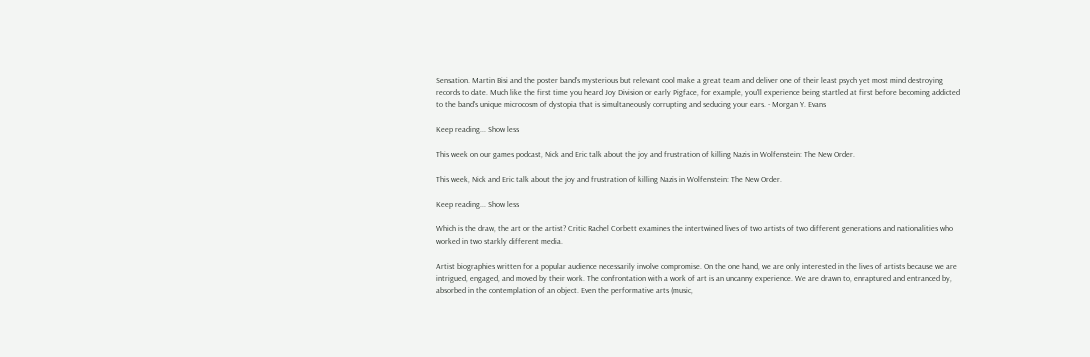Sensation. Martin Bisi and the poster band's mysterious but relevant cool make a great team and deliver one of their least psych yet most mind destroying records to date. Much like the first time you heard Joy Division or early Pigface, for example, you'll experience being startled at first before becoming addicted to the band's unique microcosm of dystopia that is simultaneously corrupting and seducing your ears. - Morgan Y. Evans

Keep reading... Show less

This week on our games podcast, Nick and Eric talk about the joy and frustration of killing Nazis in Wolfenstein: The New Order.

This week, Nick and Eric talk about the joy and frustration of killing Nazis in Wolfenstein: The New Order.

Keep reading... Show less

Which is the draw, the art or the artist? Critic Rachel Corbett examines the intertwined lives of two artists of two different generations and nationalities who worked in two starkly different media.

Artist biographies written for a popular audience necessarily involve compromise. On the one hand, we are only interested in the lives of artists because we are intrigued, engaged, and moved by their work. The confrontation with a work of art is an uncanny experience. We are drawn to, enraptured and entranced by, absorbed in the contemplation of an object. Even the performative arts (music,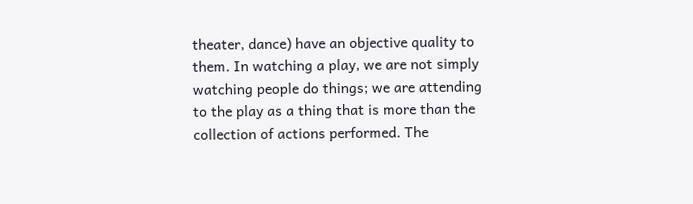theater, dance) have an objective quality to them. In watching a play, we are not simply watching people do things; we are attending to the play as a thing that is more than the collection of actions performed. The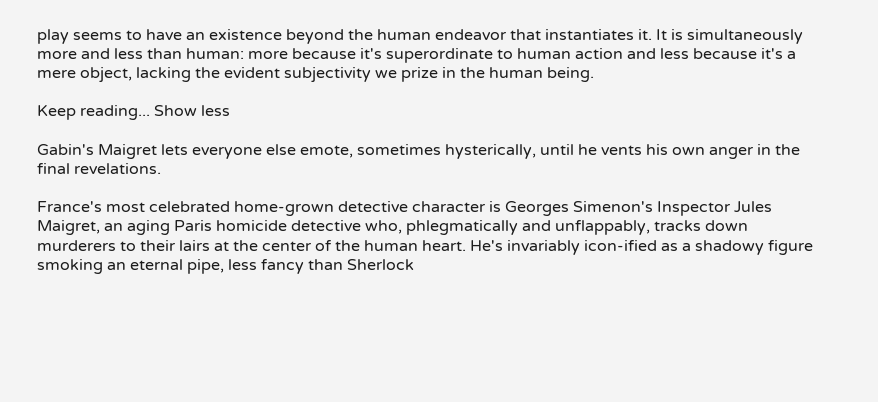play seems to have an existence beyond the human endeavor that instantiates it. It is simultaneously more and less than human: more because it's superordinate to human action and less because it's a mere object, lacking the evident subjectivity we prize in the human being.

Keep reading... Show less

Gabin's Maigret lets everyone else emote, sometimes hysterically, until he vents his own anger in the final revelations.

France's most celebrated home-grown detective character is Georges Simenon's Inspector Jules Maigret, an aging Paris homicide detective who, phlegmatically and unflappably, tracks down murderers to their lairs at the center of the human heart. He's invariably icon-ified as a shadowy figure smoking an eternal pipe, less fancy than Sherlock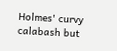Holmes' curvy calabash but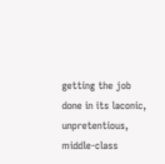getting the job done in its laconic, unpretentious, middle-class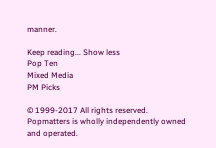manner.

Keep reading... Show less
Pop Ten
Mixed Media
PM Picks

© 1999-2017 All rights reserved.
Popmatters is wholly independently owned and operated.